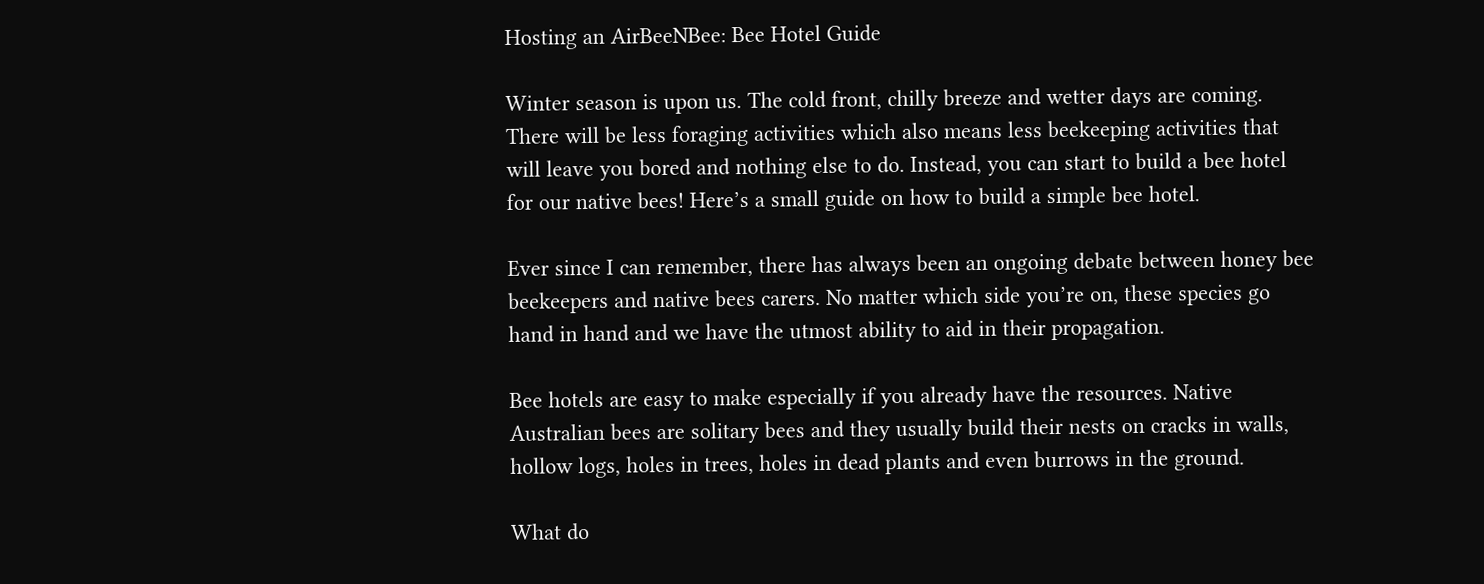Hosting an AirBeeNBee: Bee Hotel Guide

Winter season is upon us. The cold front, chilly breeze and wetter days are coming. There will be less foraging activities which also means less beekeeping activities that will leave you bored and nothing else to do. Instead, you can start to build a bee hotel for our native bees! Here’s a small guide on how to build a simple bee hotel.

Ever since I can remember, there has always been an ongoing debate between honey bee beekeepers and native bees carers. No matter which side you’re on, these species go hand in hand and we have the utmost ability to aid in their propagation.

Bee hotels are easy to make especially if you already have the resources. Native Australian bees are solitary bees and they usually build their nests on cracks in walls, hollow logs, holes in trees, holes in dead plants and even burrows in the ground.

What do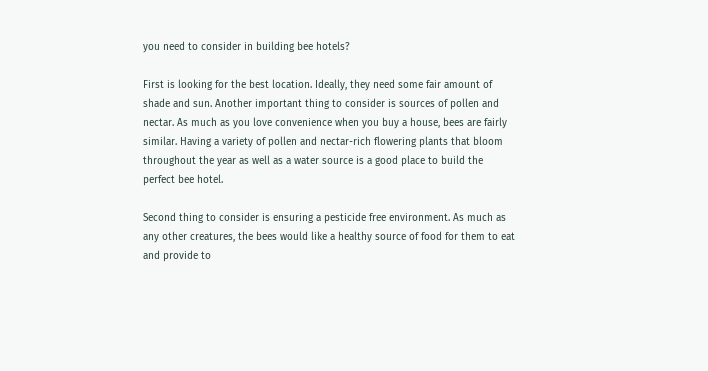you need to consider in building bee hotels?

First is looking for the best location. Ideally, they need some fair amount of shade and sun. Another important thing to consider is sources of pollen and nectar. As much as you love convenience when you buy a house, bees are fairly similar. Having a variety of pollen and nectar-rich flowering plants that bloom throughout the year as well as a water source is a good place to build the perfect bee hotel.

Second thing to consider is ensuring a pesticide free environment. As much as any other creatures, the bees would like a healthy source of food for them to eat and provide to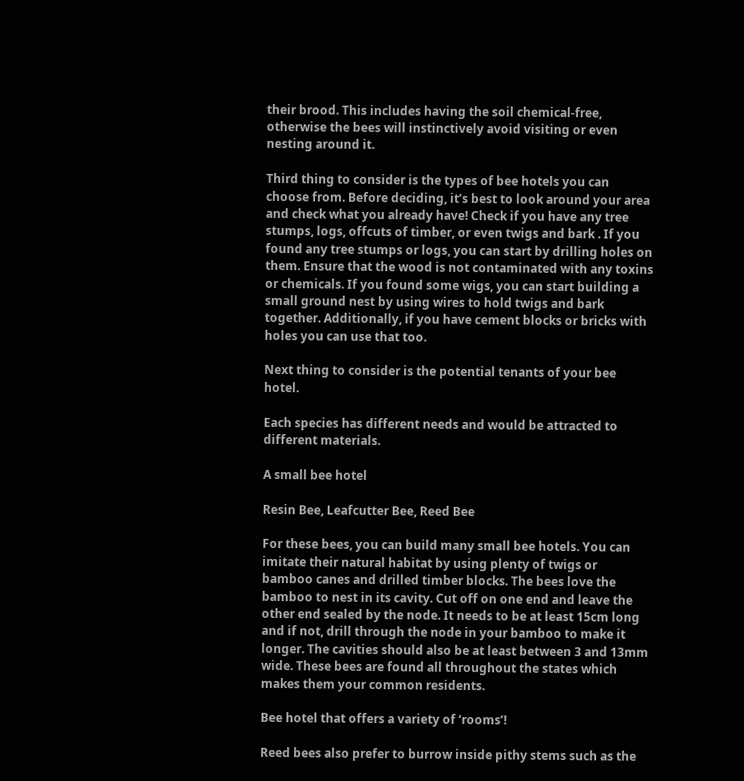their brood. This includes having the soil chemical-free, otherwise the bees will instinctively avoid visiting or even nesting around it.

Third thing to consider is the types of bee hotels you can choose from. Before deciding, it’s best to look around your area and check what you already have! Check if you have any tree stumps, logs, offcuts of timber, or even twigs and bark . If you found any tree stumps or logs, you can start by drilling holes on them. Ensure that the wood is not contaminated with any toxins or chemicals. If you found some wigs, you can start building a small ground nest by using wires to hold twigs and bark together. Additionally, if you have cement blocks or bricks with holes you can use that too.

Next thing to consider is the potential tenants of your bee hotel.

Each species has different needs and would be attracted to different materials.

A small bee hotel

Resin Bee, Leafcutter Bee, Reed Bee

For these bees, you can build many small bee hotels. You can imitate their natural habitat by using plenty of twigs or bamboo canes and drilled timber blocks. The bees love the bamboo to nest in its cavity. Cut off on one end and leave the other end sealed by the node. It needs to be at least 15cm long and if not, drill through the node in your bamboo to make it longer. The cavities should also be at least between 3 and 13mm wide. These bees are found all throughout the states which makes them your common residents.

Bee hotel that offers a variety of ‘rooms’!

Reed bees also prefer to burrow inside pithy stems such as the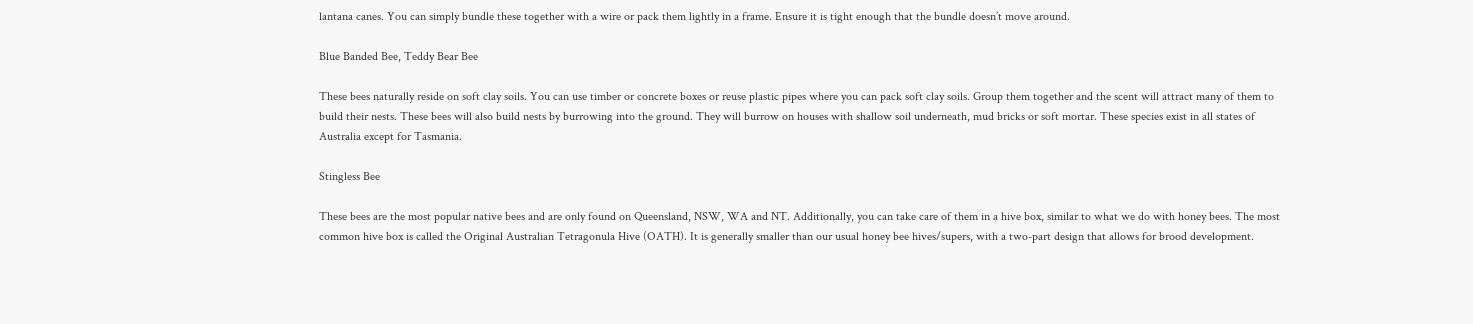lantana canes. You can simply bundle these together with a wire or pack them lightly in a frame. Ensure it is tight enough that the bundle doesn’t move around.

Blue Banded Bee, Teddy Bear Bee

These bees naturally reside on soft clay soils. You can use timber or concrete boxes or reuse plastic pipes where you can pack soft clay soils. Group them together and the scent will attract many of them to build their nests. These bees will also build nests by burrowing into the ground. They will burrow on houses with shallow soil underneath, mud bricks or soft mortar. These species exist in all states of Australia except for Tasmania.

Stingless Bee

These bees are the most popular native bees and are only found on Queensland, NSW, WA and NT. Additionally, you can take care of them in a hive box, similar to what we do with honey bees. The most common hive box is called the Original Australian Tetragonula Hive (OATH). It is generally smaller than our usual honey bee hives/supers, with a two-part design that allows for brood development.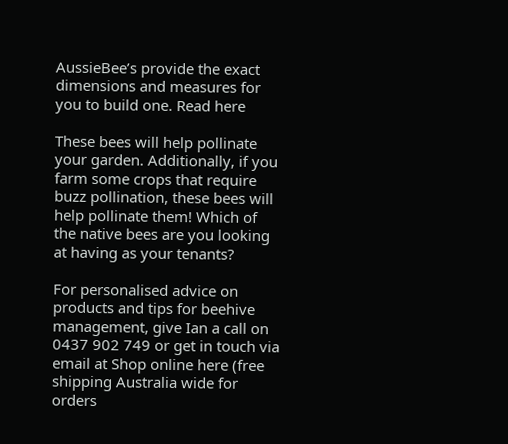AussieBee’s provide the exact dimensions and measures for you to build one. Read here

These bees will help pollinate your garden. Additionally, if you farm some crops that require buzz pollination, these bees will help pollinate them! Which of the native bees are you looking at having as your tenants?

For personalised advice on products and tips for beehive management, give Ian a call on 0437 902 749 or get in touch via email at Shop online here (free shipping Australia wide for orders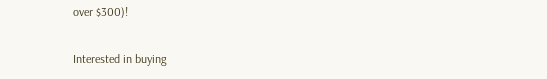over $300)!

Interested in buying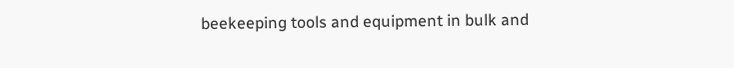beekeeping tools and equipment in bulk and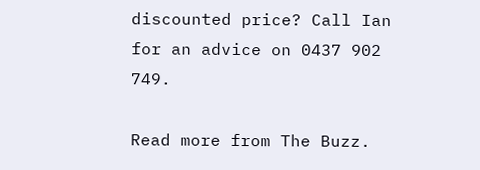discounted price? Call Ian for an advice on 0437 902 749.

Read more from The Buzz.